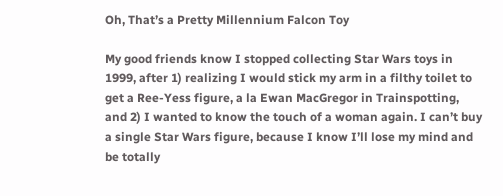Oh, That’s a Pretty Millennium Falcon Toy

My good friends know I stopped collecting Star Wars toys in 1999, after 1) realizing I would stick my arm in a filthy toilet to get a Ree-Yess figure, a la Ewan MacGregor in Trainspotting, and 2) I wanted to know the touch of a woman again. I can’t buy a single Star Wars figure, because I know I’ll lose my mind and be totally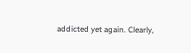addicted yet again. Clearly,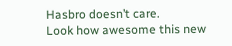Hasbro doesn’t care.
Look how awesome this new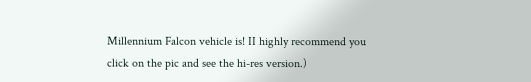Millennium Falcon vehicle is! II highly recommend you click on the pic and see the hi-res version.)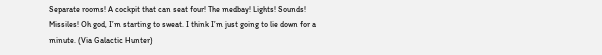Separate rooms! A cockpit that can seat four! The medbay! Lights! Sounds! Missiles! Oh god, I’m starting to sweat. I think I’m just going to lie down for a minute. (Via Galactic Hunter)